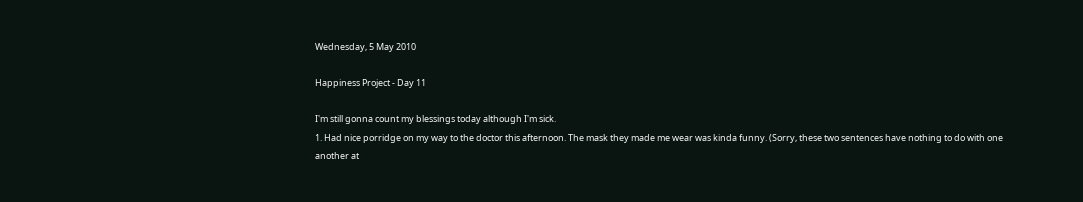Wednesday, 5 May 2010

Happiness Project - Day 11

I'm still gonna count my blessings today although I'm sick.
1. Had nice porridge on my way to the doctor this afternoon. The mask they made me wear was kinda funny. (Sorry, these two sentences have nothing to do with one another at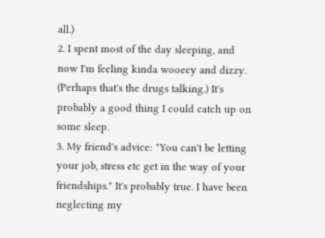all.)
2. I spent most of the day sleeping, and now I'm feeling kinda wooeey and dizzy. (Perhaps that's the drugs talking.) It's probably a good thing I could catch up on some sleep.
3. My friend's advice: "You can't be letting your job, stress etc get in the way of your friendships." It's probably true. I have been neglecting my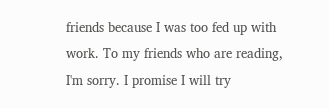friends because I was too fed up with work. To my friends who are reading, I'm sorry. I promise I will try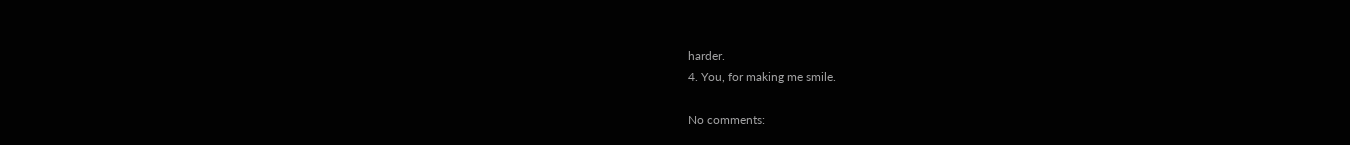harder.
4. You, for making me smile.

No comments: